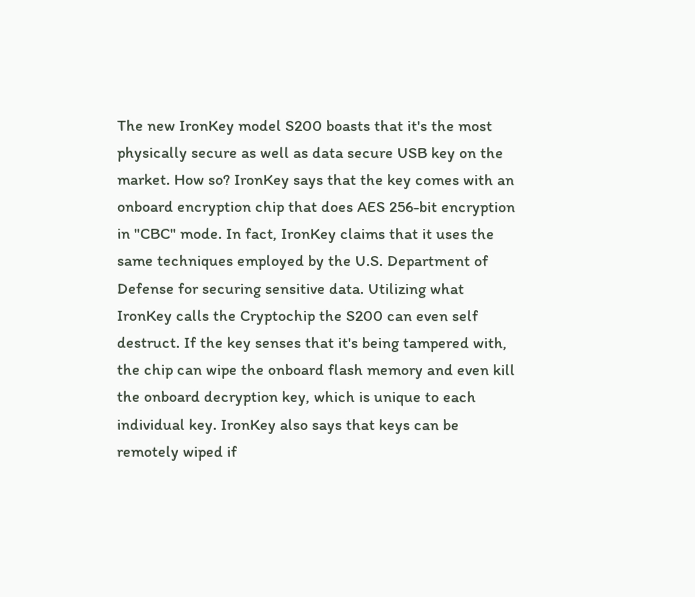The new IronKey model S200 boasts that it's the most physically secure as well as data secure USB key on the market. How so? IronKey says that the key comes with an onboard encryption chip that does AES 256-bit encryption in "CBC" mode. In fact, IronKey claims that it uses the same techniques employed by the U.S. Department of Defense for securing sensitive data. Utilizing what IronKey calls the Cryptochip the S200 can even self destruct. If the key senses that it's being tampered with, the chip can wipe the onboard flash memory and even kill the onboard decryption key, which is unique to each individual key. IronKey also says that keys can be remotely wiped if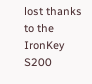lost thanks to the IronKey S200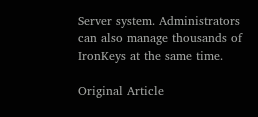Server system. Administrators can also manage thousands of IronKeys at the same time.

Original Article